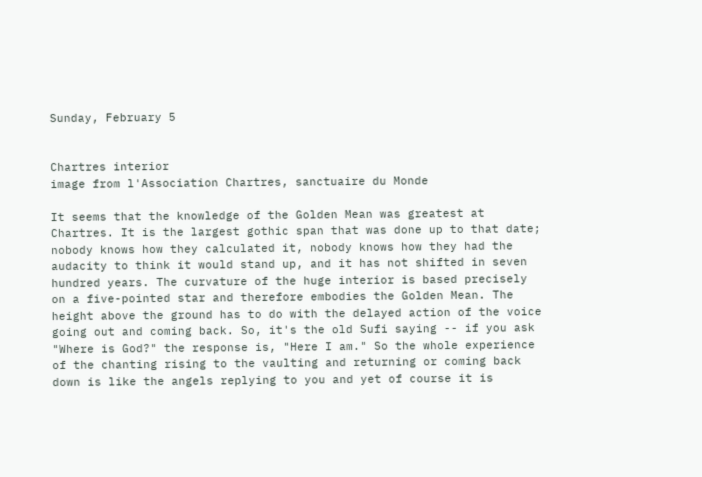Sunday, February 5


Chartres interior
image from l'Association Chartres, sanctuaire du Monde

It seems that the knowledge of the Golden Mean was greatest at Chartres. It is the largest gothic span that was done up to that date; nobody knows how they calculated it, nobody knows how they had the audacity to think it would stand up, and it has not shifted in seven hundred years. The curvature of the huge interior is based precisely on a five-pointed star and therefore embodies the Golden Mean. The height above the ground has to do with the delayed action of the voice going out and coming back. So, it's the old Sufi saying -- if you ask "Where is God?" the response is, "Here I am." So the whole experience of the chanting rising to the vaulting and returning or coming back down is like the angels replying to you and yet of course it is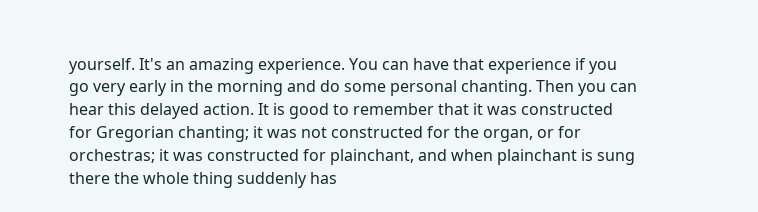yourself. It's an amazing experience. You can have that experience if you go very early in the morning and do some personal chanting. Then you can hear this delayed action. It is good to remember that it was constructed for Gregorian chanting; it was not constructed for the organ, or for orchestras; it was constructed for plainchant, and when plainchant is sung there the whole thing suddenly has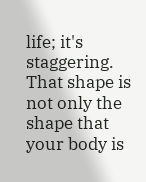life; it's staggering. That shape is not only the shape that your body is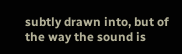subtly drawn into, but of the way the sound is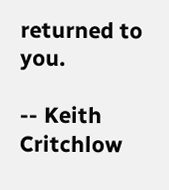returned to you.

-- Keith Critchlow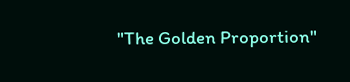"The Golden Proportion"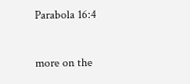Parabola 16:4

more on the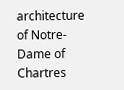architecture of Notre-Dame of Chartres